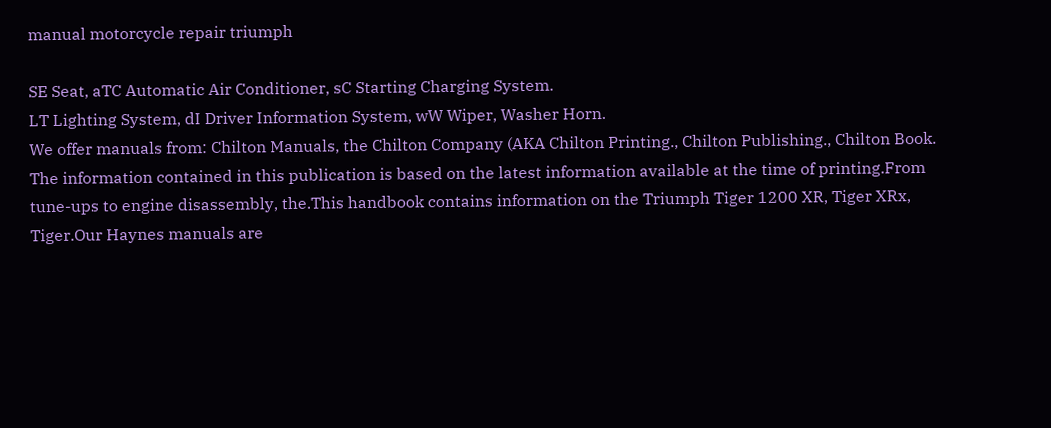manual motorcycle repair triumph

SE Seat, aTC Automatic Air Conditioner, sC Starting Charging System.
LT Lighting System, dI Driver Information System, wW Wiper, Washer Horn.
We offer manuals from: Chilton Manuals, the Chilton Company (AKA Chilton Printing., Chilton Publishing., Chilton Book.
The information contained in this publication is based on the latest information available at the time of printing.From tune-ups to engine disassembly, the.This handbook contains information on the Triumph Tiger 1200 XR, Tiger XRx, Tiger.Our Haynes manuals are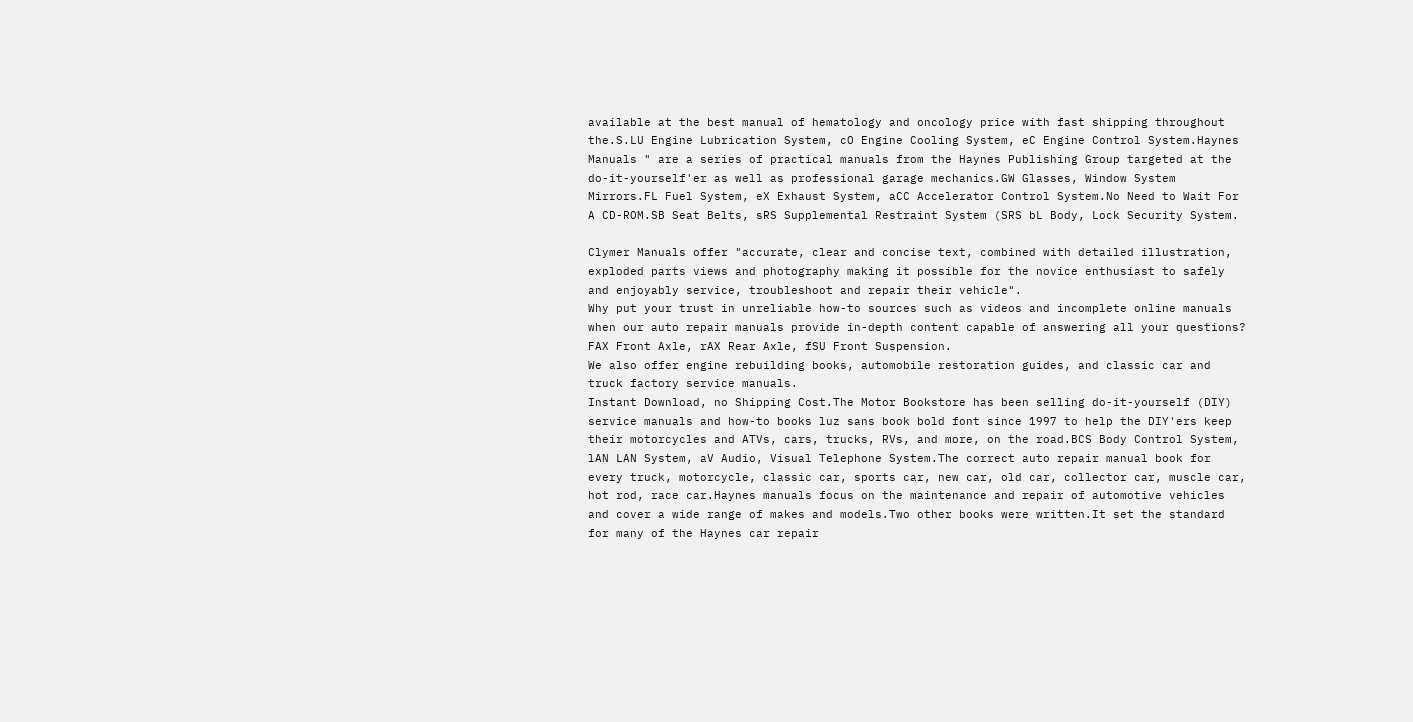available at the best manual of hematology and oncology price with fast shipping throughout the.S.LU Engine Lubrication System, cO Engine Cooling System, eC Engine Control System.Haynes Manuals " are a series of practical manuals from the Haynes Publishing Group targeted at the do-it-yourself'er as well as professional garage mechanics.GW Glasses, Window System Mirrors.FL Fuel System, eX Exhaust System, aCC Accelerator Control System.No Need to Wait For A CD-ROM.SB Seat Belts, sRS Supplemental Restraint System (SRS bL Body, Lock Security System.

Clymer Manuals offer "accurate, clear and concise text, combined with detailed illustration, exploded parts views and photography making it possible for the novice enthusiast to safely and enjoyably service, troubleshoot and repair their vehicle".
Why put your trust in unreliable how-to sources such as videos and incomplete online manuals when our auto repair manuals provide in-depth content capable of answering all your questions?
FAX Front Axle, rAX Rear Axle, fSU Front Suspension.
We also offer engine rebuilding books, automobile restoration guides, and classic car and truck factory service manuals.
Instant Download, no Shipping Cost.The Motor Bookstore has been selling do-it-yourself (DIY) service manuals and how-to books luz sans book bold font since 1997 to help the DIY'ers keep their motorcycles and ATVs, cars, trucks, RVs, and more, on the road.BCS Body Control System, lAN LAN System, aV Audio, Visual Telephone System.The correct auto repair manual book for every truck, motorcycle, classic car, sports car, new car, old car, collector car, muscle car, hot rod, race car.Haynes manuals focus on the maintenance and repair of automotive vehicles and cover a wide range of makes and models.Two other books were written.It set the standard for many of the Haynes car repair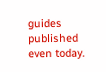guides published even today.